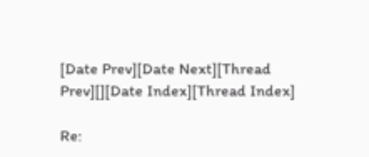[Date Prev][Date Next][Thread Prev][][Date Index][Thread Index]

Re: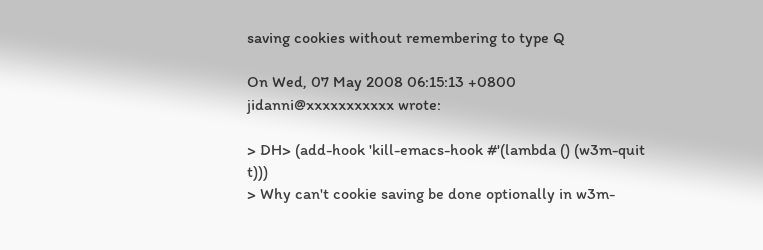saving cookies without remembering to type Q

On Wed, 07 May 2008 06:15:13 +0800 jidanni@xxxxxxxxxxx wrote:

> DH> (add-hook 'kill-emacs-hook #'(lambda () (w3m-quit t)))
> Why can't cookie saving be done optionally in w3m-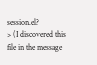session.el?
> (I discovered this file in the message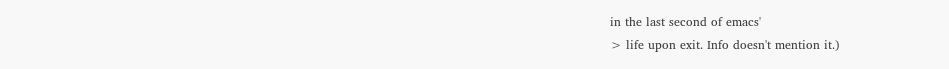in the last second of emacs'
> life upon exit. Info doesn't mention it.)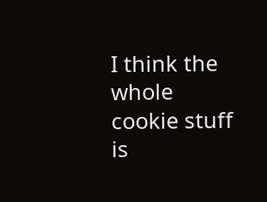I think the whole cookie stuff is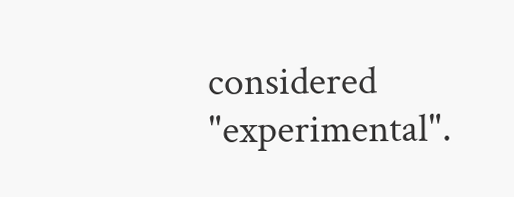considered "experimental".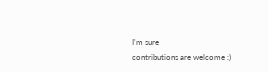I'm sure
contributions are welcome :)